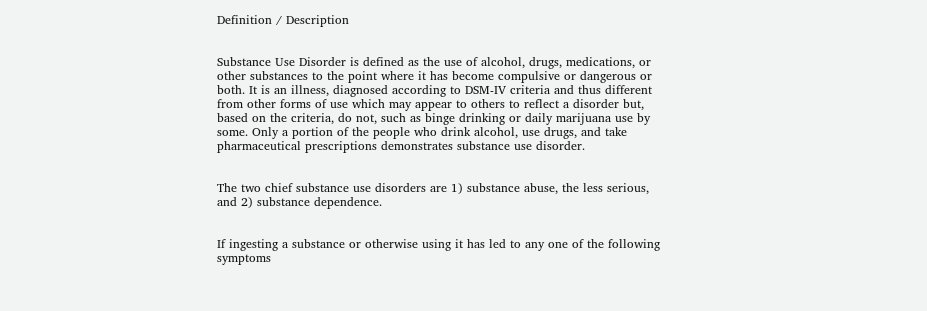Definition / Description


Substance Use Disorder is defined as the use of alcohol, drugs, medications, or other substances to the point where it has become compulsive or dangerous or both. It is an illness, diagnosed according to DSM-IV criteria and thus different from other forms of use which may appear to others to reflect a disorder but, based on the criteria, do not, such as binge drinking or daily marijuana use by some. Only a portion of the people who drink alcohol, use drugs, and take pharmaceutical prescriptions demonstrates substance use disorder.


The two chief substance use disorders are 1) substance abuse, the less serious, and 2) substance dependence.


If ingesting a substance or otherwise using it has led to any one of the following symptoms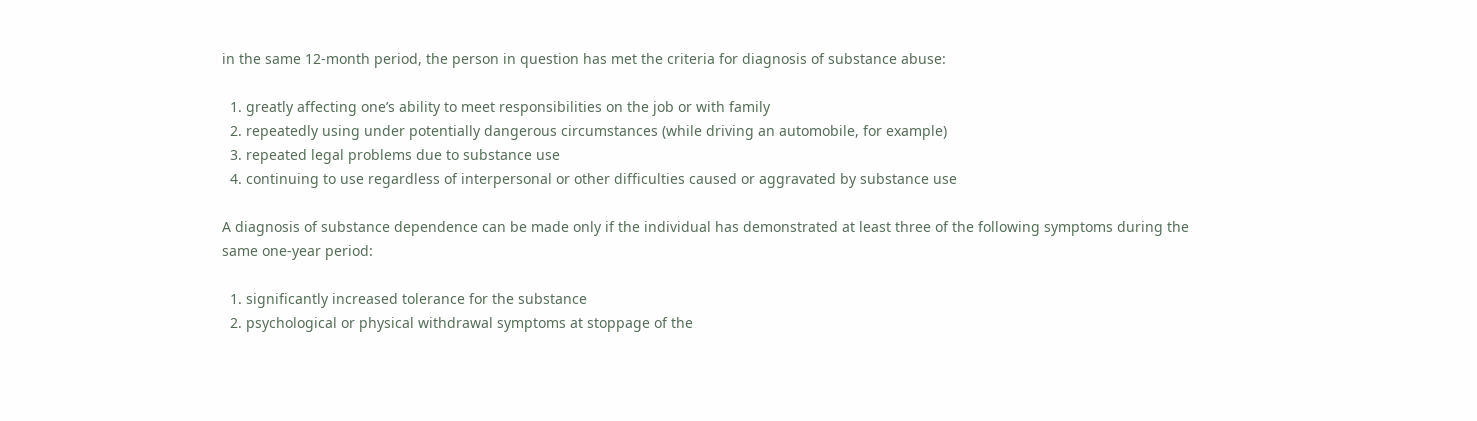in the same 12-month period, the person in question has met the criteria for diagnosis of substance abuse:

  1. greatly affecting one’s ability to meet responsibilities on the job or with family
  2. repeatedly using under potentially dangerous circumstances (while driving an automobile, for example)
  3. repeated legal problems due to substance use
  4. continuing to use regardless of interpersonal or other difficulties caused or aggravated by substance use

A diagnosis of substance dependence can be made only if the individual has demonstrated at least three of the following symptoms during the same one-year period:

  1. significantly increased tolerance for the substance
  2. psychological or physical withdrawal symptoms at stoppage of the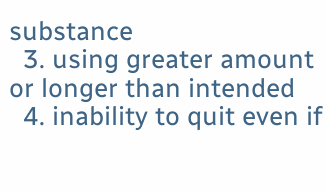substance
  3. using greater amount or longer than intended
  4. inability to quit even if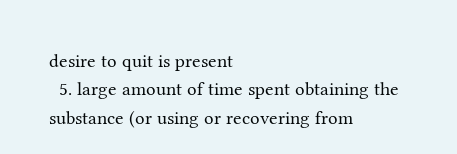desire to quit is present
  5. large amount of time spent obtaining the substance (or using or recovering from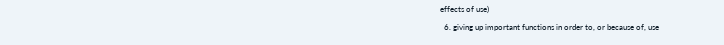effects of use)
  6. giving up important functions in order to, or because of, use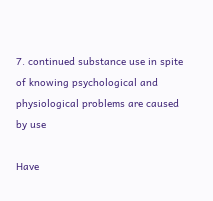7. continued substance use in spite of knowing psychological and physiological problems are caused by use

Have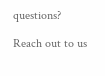questions?

Reach out to us